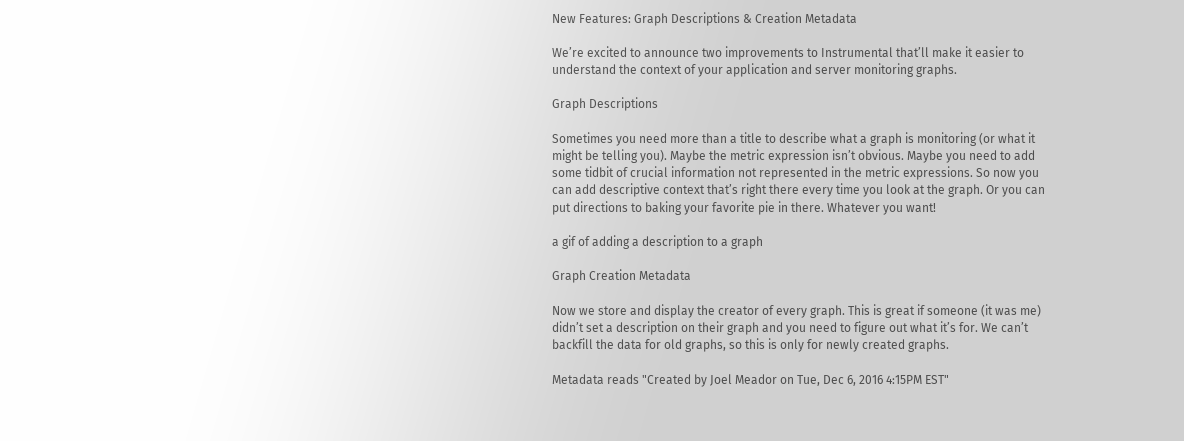New Features: Graph Descriptions & Creation Metadata

We’re excited to announce two improvements to Instrumental that’ll make it easier to understand the context of your application and server monitoring graphs.

Graph Descriptions

Sometimes you need more than a title to describe what a graph is monitoring (or what it might be telling you). Maybe the metric expression isn’t obvious. Maybe you need to add some tidbit of crucial information not represented in the metric expressions. So now you can add descriptive context that’s right there every time you look at the graph. Or you can put directions to baking your favorite pie in there. Whatever you want!

a gif of adding a description to a graph

Graph Creation Metadata

Now we store and display the creator of every graph. This is great if someone (it was me) didn’t set a description on their graph and you need to figure out what it’s for. We can’t backfill the data for old graphs, so this is only for newly created graphs.

Metadata reads "Created by Joel Meador on Tue, Dec 6, 2016 4:15PM EST"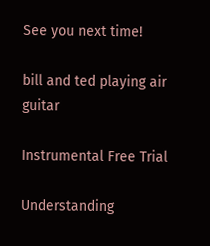See you next time!

bill and ted playing air guitar

Instrumental Free Trial

Understanding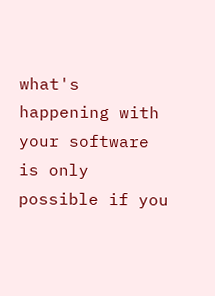what's happening with your software is only possible if you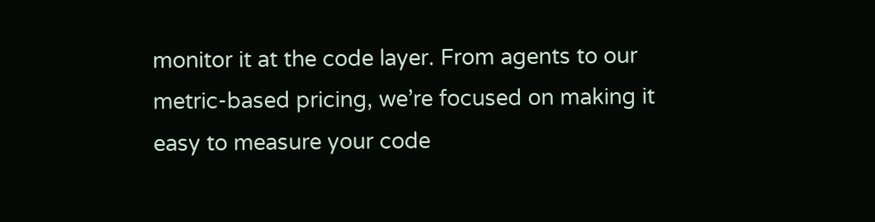monitor it at the code layer. From agents to our metric-based pricing, we’re focused on making it easy to measure your code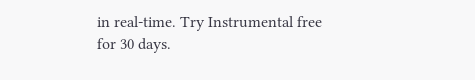in real-time. Try Instrumental free for 30 days.